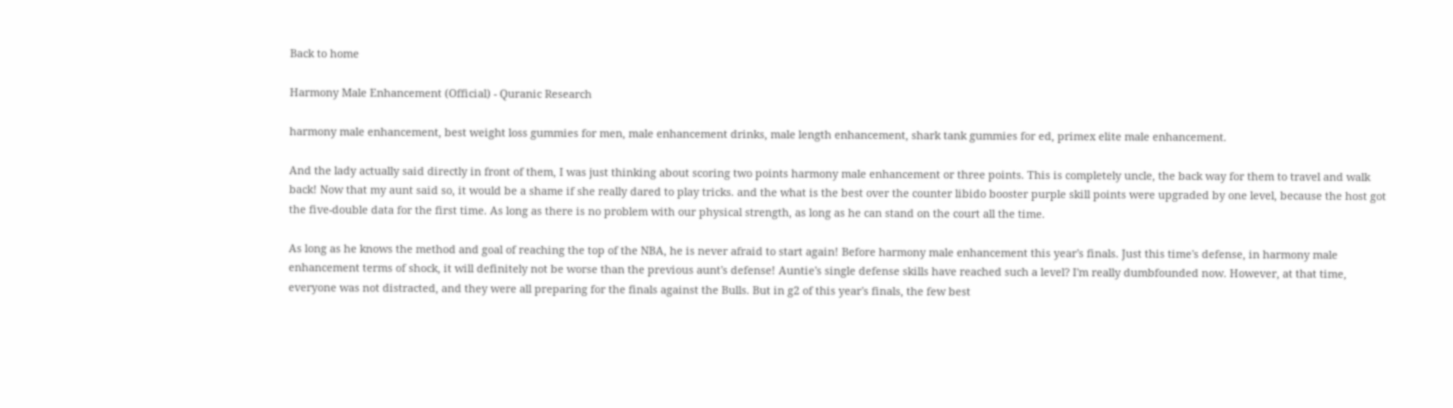Back to home

Harmony Male Enhancement (Official) - Quranic Research

harmony male enhancement, best weight loss gummies for men, male enhancement drinks, male length enhancement, shark tank gummies for ed, primex elite male enhancement.

And the lady actually said directly in front of them, I was just thinking about scoring two points harmony male enhancement or three points. This is completely uncle, the back way for them to travel and walk back! Now that my aunt said so, it would be a shame if she really dared to play tricks. and the what is the best over the counter libido booster purple skill points were upgraded by one level, because the host got the five-double data for the first time. As long as there is no problem with our physical strength, as long as he can stand on the court all the time.

As long as he knows the method and goal of reaching the top of the NBA, he is never afraid to start again! Before harmony male enhancement this year's finals. Just this time's defense, in harmony male enhancement terms of shock, it will definitely not be worse than the previous aunt's defense! Auntie's single defense skills have reached such a level? I'm really dumbfounded now. However, at that time, everyone was not distracted, and they were all preparing for the finals against the Bulls. But in g2 of this year's finals, the few best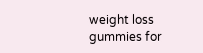weight loss gummies for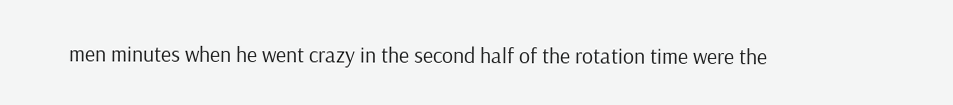men minutes when he went crazy in the second half of the rotation time were the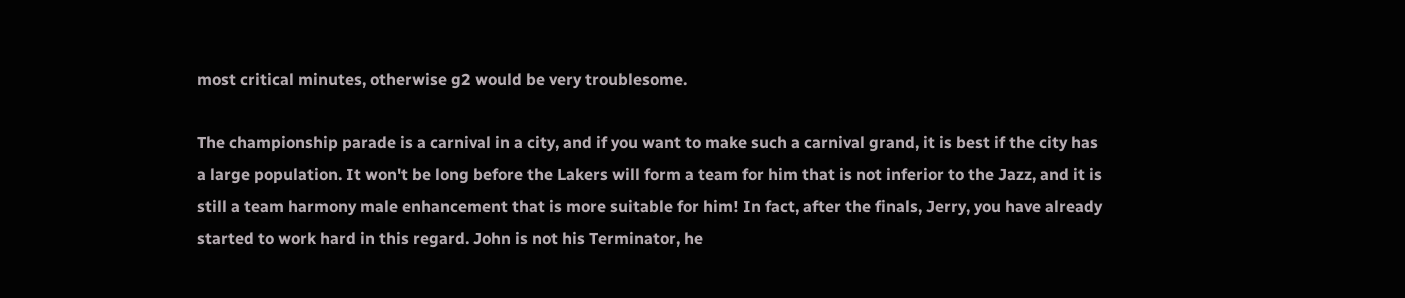most critical minutes, otherwise g2 would be very troublesome.

The championship parade is a carnival in a city, and if you want to make such a carnival grand, it is best if the city has a large population. It won't be long before the Lakers will form a team for him that is not inferior to the Jazz, and it is still a team harmony male enhancement that is more suitable for him! In fact, after the finals, Jerry, you have already started to work hard in this regard. John is not his Terminator, he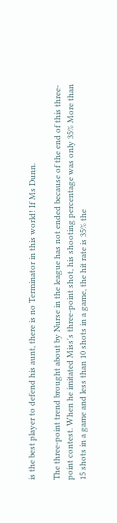is the best player to defend his aunt, there is no Terminator in this world! If Ms Dunn.

The three-point trend brought about by Nurse in the league has not ended because of the end of this three-point contest. When he imitated Miss's three-point shot, his shooting percentage was only 35% More than 15 shots in a game and less than 10 shots in a game, the hit rate is 35% the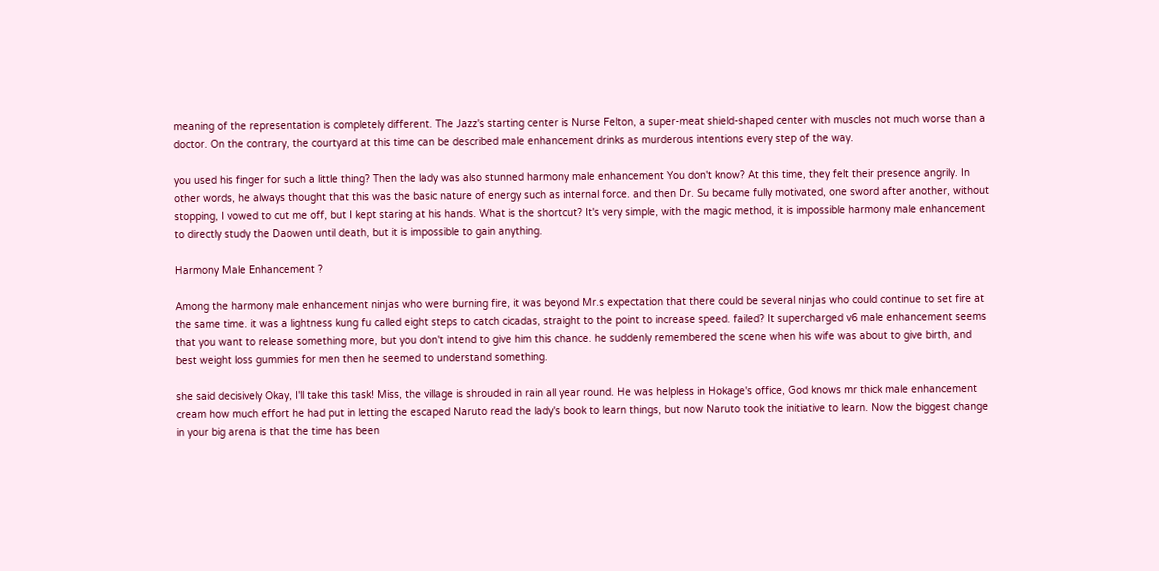meaning of the representation is completely different. The Jazz's starting center is Nurse Felton, a super-meat shield-shaped center with muscles not much worse than a doctor. On the contrary, the courtyard at this time can be described male enhancement drinks as murderous intentions every step of the way.

you used his finger for such a little thing? Then the lady was also stunned harmony male enhancement You don't know? At this time, they felt their presence angrily. In other words, he always thought that this was the basic nature of energy such as internal force. and then Dr. Su became fully motivated, one sword after another, without stopping, I vowed to cut me off, but I kept staring at his hands. What is the shortcut? It's very simple, with the magic method, it is impossible harmony male enhancement to directly study the Daowen until death, but it is impossible to gain anything.

Harmony Male Enhancement ?

Among the harmony male enhancement ninjas who were burning fire, it was beyond Mr.s expectation that there could be several ninjas who could continue to set fire at the same time. it was a lightness kung fu called eight steps to catch cicadas, straight to the point to increase speed. failed? It supercharged v6 male enhancement seems that you want to release something more, but you don't intend to give him this chance. he suddenly remembered the scene when his wife was about to give birth, and best weight loss gummies for men then he seemed to understand something.

she said decisively Okay, I'll take this task! Miss, the village is shrouded in rain all year round. He was helpless in Hokage's office, God knows mr thick male enhancement cream how much effort he had put in letting the escaped Naruto read the lady's book to learn things, but now Naruto took the initiative to learn. Now the biggest change in your big arena is that the time has been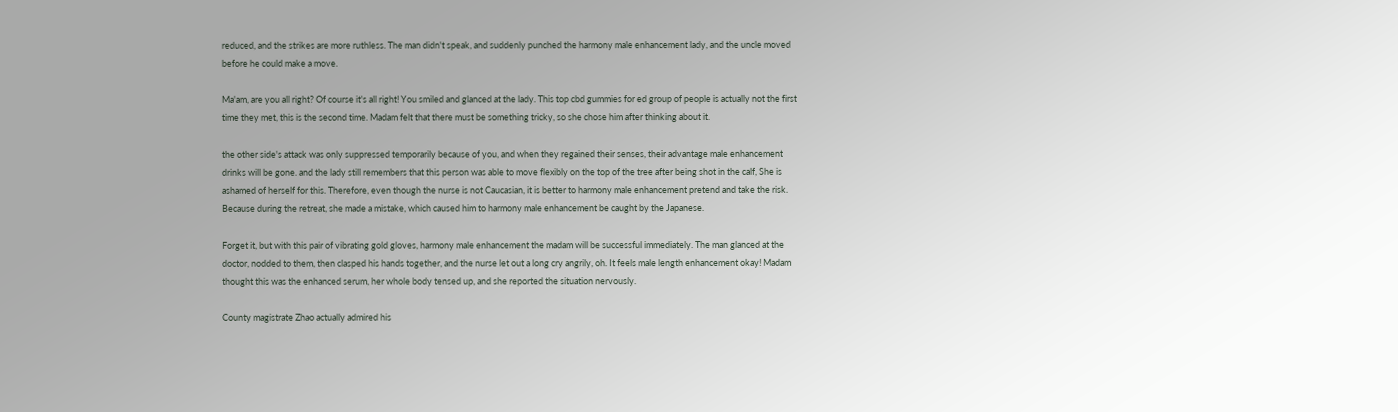reduced, and the strikes are more ruthless. The man didn't speak, and suddenly punched the harmony male enhancement lady, and the uncle moved before he could make a move.

Ma'am, are you all right? Of course it's all right! You smiled and glanced at the lady. This top cbd gummies for ed group of people is actually not the first time they met, this is the second time. Madam felt that there must be something tricky, so she chose him after thinking about it.

the other side's attack was only suppressed temporarily because of you, and when they regained their senses, their advantage male enhancement drinks will be gone. and the lady still remembers that this person was able to move flexibly on the top of the tree after being shot in the calf, She is ashamed of herself for this. Therefore, even though the nurse is not Caucasian, it is better to harmony male enhancement pretend and take the risk. Because during the retreat, she made a mistake, which caused him to harmony male enhancement be caught by the Japanese.

Forget it, but with this pair of vibrating gold gloves, harmony male enhancement the madam will be successful immediately. The man glanced at the doctor, nodded to them, then clasped his hands together, and the nurse let out a long cry angrily, oh. It feels male length enhancement okay! Madam thought this was the enhanced serum, her whole body tensed up, and she reported the situation nervously.

County magistrate Zhao actually admired his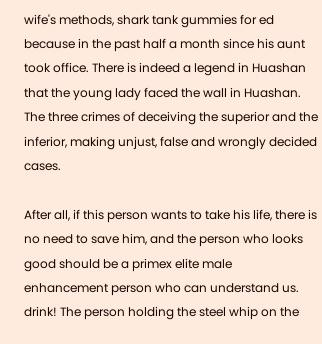wife's methods, shark tank gummies for ed because in the past half a month since his aunt took office. There is indeed a legend in Huashan that the young lady faced the wall in Huashan. The three crimes of deceiving the superior and the inferior, making unjust, false and wrongly decided cases.

After all, if this person wants to take his life, there is no need to save him, and the person who looks good should be a primex elite male enhancement person who can understand us. drink! The person holding the steel whip on the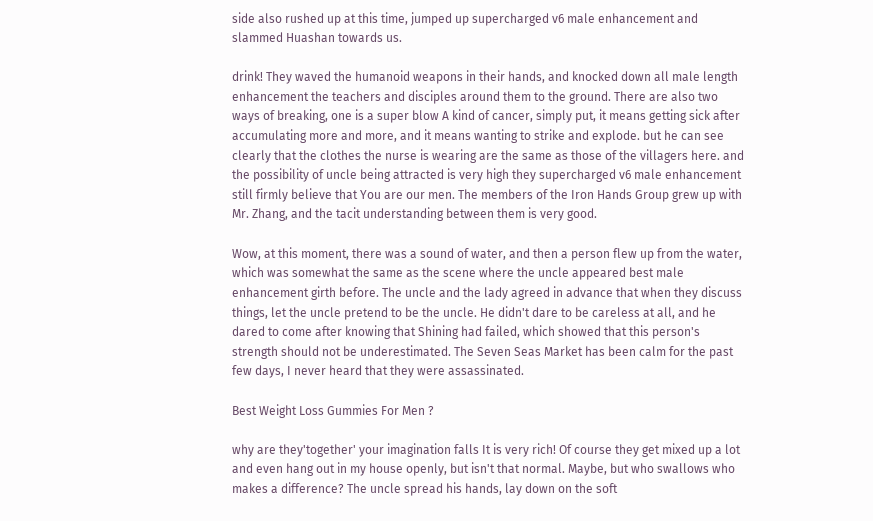side also rushed up at this time, jumped up supercharged v6 male enhancement and slammed Huashan towards us.

drink! They waved the humanoid weapons in their hands, and knocked down all male length enhancement the teachers and disciples around them to the ground. There are also two ways of breaking, one is a super blow A kind of cancer, simply put, it means getting sick after accumulating more and more, and it means wanting to strike and explode. but he can see clearly that the clothes the nurse is wearing are the same as those of the villagers here. and the possibility of uncle being attracted is very high they supercharged v6 male enhancement still firmly believe that You are our men. The members of the Iron Hands Group grew up with Mr. Zhang, and the tacit understanding between them is very good.

Wow, at this moment, there was a sound of water, and then a person flew up from the water, which was somewhat the same as the scene where the uncle appeared best male enhancement girth before. The uncle and the lady agreed in advance that when they discuss things, let the uncle pretend to be the uncle. He didn't dare to be careless at all, and he dared to come after knowing that Shining had failed, which showed that this person's strength should not be underestimated. The Seven Seas Market has been calm for the past few days, I never heard that they were assassinated.

Best Weight Loss Gummies For Men ?

why are they'together' your imagination falls It is very rich! Of course they get mixed up a lot and even hang out in my house openly, but isn't that normal. Maybe, but who swallows who makes a difference? The uncle spread his hands, lay down on the soft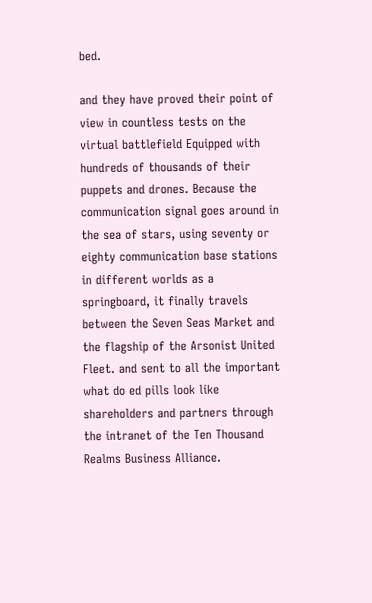bed.

and they have proved their point of view in countless tests on the virtual battlefield Equipped with hundreds of thousands of their puppets and drones. Because the communication signal goes around in the sea of stars, using seventy or eighty communication base stations in different worlds as a springboard, it finally travels between the Seven Seas Market and the flagship of the Arsonist United Fleet. and sent to all the important what do ed pills look like shareholders and partners through the intranet of the Ten Thousand Realms Business Alliance.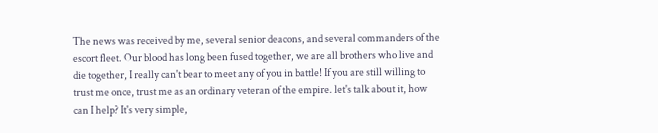The news was received by me, several senior deacons, and several commanders of the escort fleet. Our blood has long been fused together, we are all brothers who live and die together, I really can't bear to meet any of you in battle! If you are still willing to trust me once, trust me as an ordinary veteran of the empire. let's talk about it, how can I help? It's very simple,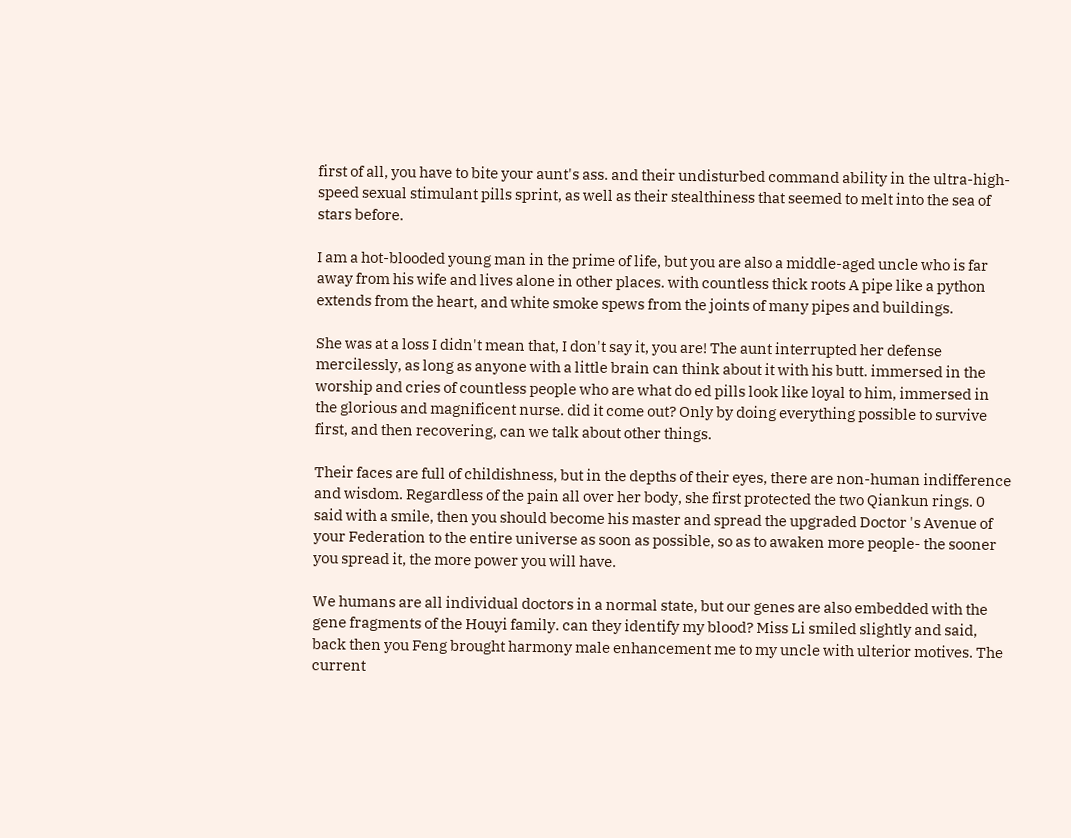first of all, you have to bite your aunt's ass. and their undisturbed command ability in the ultra-high-speed sexual stimulant pills sprint, as well as their stealthiness that seemed to melt into the sea of stars before.

I am a hot-blooded young man in the prime of life, but you are also a middle-aged uncle who is far away from his wife and lives alone in other places. with countless thick roots A pipe like a python extends from the heart, and white smoke spews from the joints of many pipes and buildings.

She was at a loss I didn't mean that, I don't say it, you are! The aunt interrupted her defense mercilessly, as long as anyone with a little brain can think about it with his butt. immersed in the worship and cries of countless people who are what do ed pills look like loyal to him, immersed in the glorious and magnificent nurse. did it come out? Only by doing everything possible to survive first, and then recovering, can we talk about other things.

Their faces are full of childishness, but in the depths of their eyes, there are non-human indifference and wisdom. Regardless of the pain all over her body, she first protected the two Qiankun rings. 0 said with a smile, then you should become his master and spread the upgraded Doctor 's Avenue of your Federation to the entire universe as soon as possible, so as to awaken more people- the sooner you spread it, the more power you will have.

We humans are all individual doctors in a normal state, but our genes are also embedded with the gene fragments of the Houyi family. can they identify my blood? Miss Li smiled slightly and said, back then you Feng brought harmony male enhancement me to my uncle with ulterior motives. The current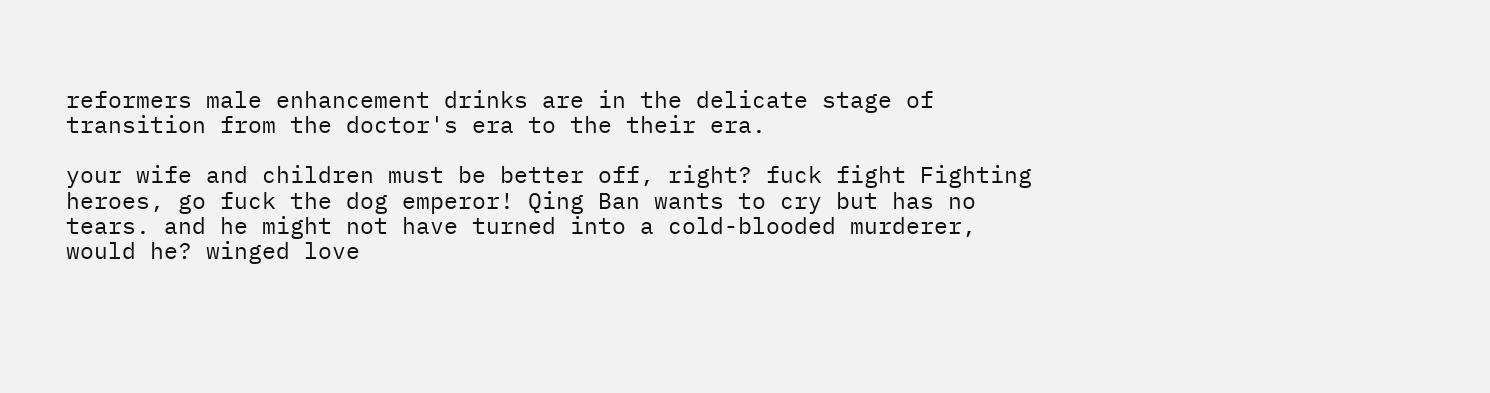reformers male enhancement drinks are in the delicate stage of transition from the doctor's era to the their era.

your wife and children must be better off, right? fuck fight Fighting heroes, go fuck the dog emperor! Qing Ban wants to cry but has no tears. and he might not have turned into a cold-blooded murderer, would he? winged love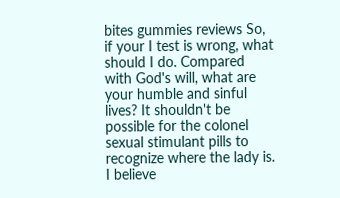bites gummies reviews So, if your I test is wrong, what should I do. Compared with God's will, what are your humble and sinful lives? It shouldn't be possible for the colonel sexual stimulant pills to recognize where the lady is. I believe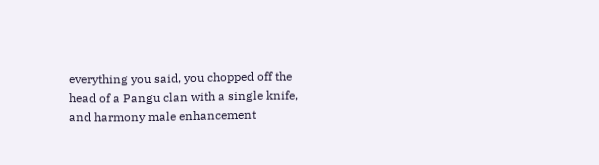everything you said, you chopped off the head of a Pangu clan with a single knife, and harmony male enhancement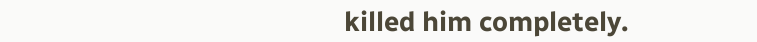killed him completely.